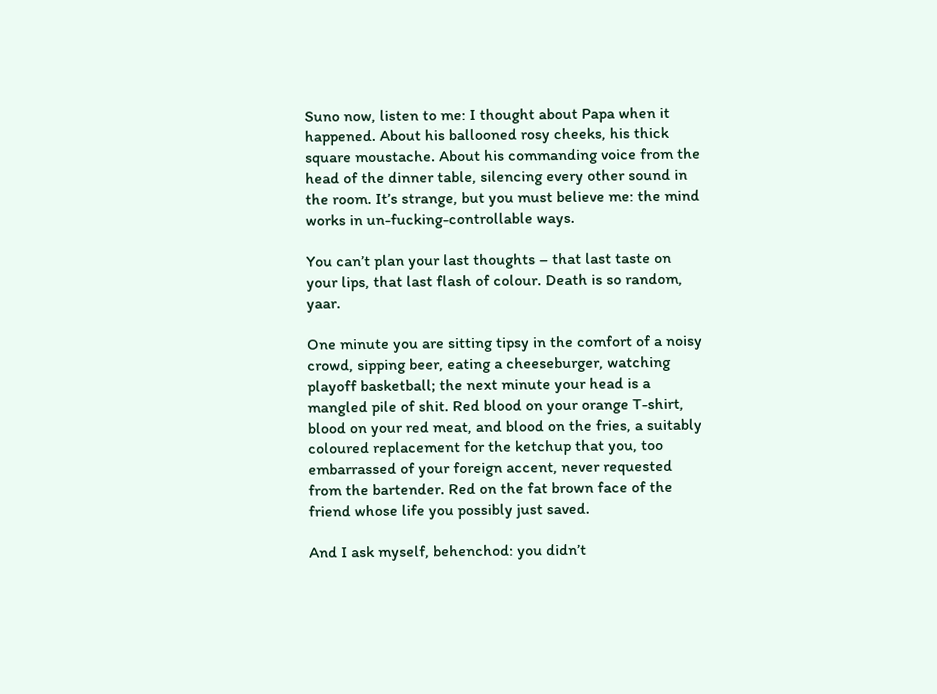Suno now, listen to me: I thought about Papa when it happened. About his ballooned rosy cheeks, his thick square moustache. About his commanding voice from the head of the dinner table, silencing every other sound in the room. It’s strange, but you must believe me: the mind works in un-fucking-controllable ways.

You can’t plan your last thoughts – that last taste on your lips, that last flash of colour. Death is so random, yaar.

One minute you are sitting tipsy in the comfort of a noisy crowd, sipping beer, eating a cheeseburger, watching playoff basketball; the next minute your head is a mangled pile of shit. Red blood on your orange T-shirt, blood on your red meat, and blood on the fries, a suitably coloured replacement for the ketchup that you, too embarrassed of your foreign accent, never requested from the bartender. Red on the fat brown face of the friend whose life you possibly just saved.

And I ask myself, behenchod: you didn’t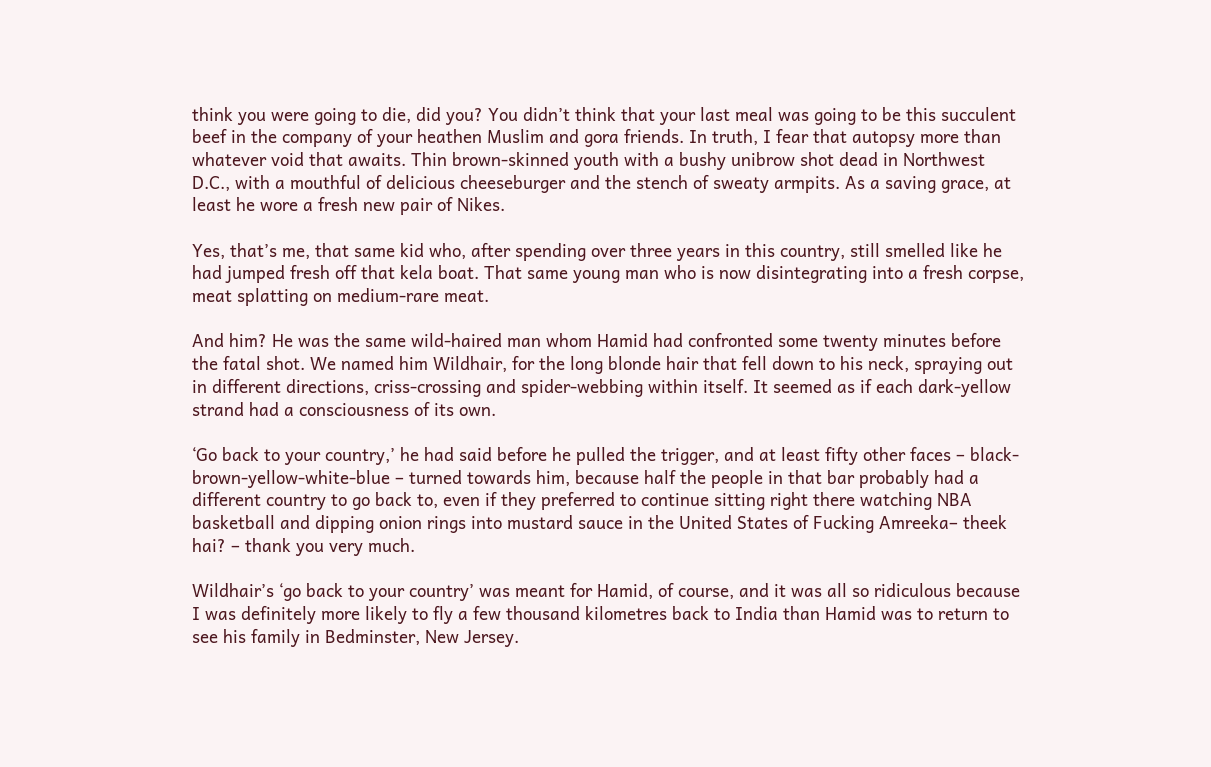think you were going to die, did you? You didn’t think that your last meal was going to be this succulent beef in the company of your heathen Muslim and gora friends. In truth, I fear that autopsy more than whatever void that awaits. Thin brown-skinned youth with a bushy unibrow shot dead in Northwest D.C., with a mouthful of delicious cheeseburger and the stench of sweaty armpits. As a saving grace, at least he wore a fresh new pair of Nikes.

Yes, that’s me, that same kid who, after spending over three years in this country, still smelled like he had jumped fresh off that kela boat. That same young man who is now disintegrating into a fresh corpse, meat splatting on medium-rare meat.

And him? He was the same wild-haired man whom Hamid had confronted some twenty minutes before the fatal shot. We named him Wildhair, for the long blonde hair that fell down to his neck, spraying out in different directions, criss-crossing and spider-webbing within itself. It seemed as if each dark-yellow strand had a consciousness of its own.

‘Go back to your country,’ he had said before he pulled the trigger, and at least fifty other faces – black-brown-yellow-white-blue – turned towards him, because half the people in that bar probably had a different country to go back to, even if they preferred to continue sitting right there watching NBA basketball and dipping onion rings into mustard sauce in the United States of Fucking Amreeka– theek hai? – thank you very much.

Wildhair’s ‘go back to your country’ was meant for Hamid, of course, and it was all so ridiculous because I was definitely more likely to fly a few thousand kilometres back to India than Hamid was to return to see his family in Bedminster, New Jersey.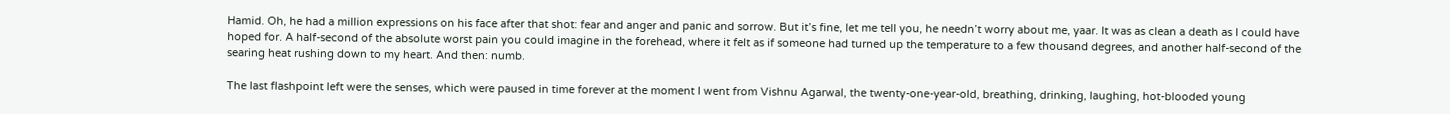Hamid. Oh, he had a million expressions on his face after that shot: fear and anger and panic and sorrow. But it’s fine, let me tell you, he needn’t worry about me, yaar. It was as clean a death as I could have hoped for. A half-second of the absolute worst pain you could imagine in the forehead, where it felt as if someone had turned up the temperature to a few thousand degrees, and another half-second of the searing heat rushing down to my heart. And then: numb.

The last flashpoint left were the senses, which were paused in time forever at the moment I went from Vishnu Agarwal, the twenty-one-year-old, breathing, drinking, laughing, hot-blooded young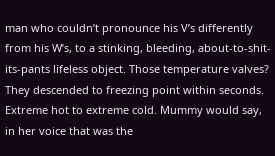man who couldn’t pronounce his V’s differently from his W’s, to a stinking, bleeding, about-to-shit-its-pants lifeless object. Those temperature valves? They descended to freezing point within seconds. Extreme hot to extreme cold. Mummy would say, in her voice that was the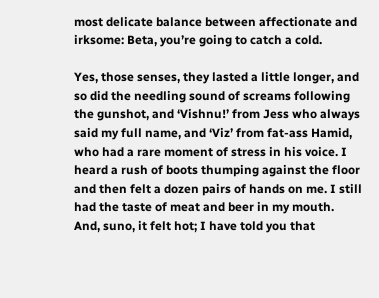most delicate balance between affectionate and irksome: Beta, you’re going to catch a cold.

Yes, those senses, they lasted a little longer, and so did the needling sound of screams following the gunshot, and ‘Vishnu!’ from Jess who always said my full name, and ‘Viz’ from fat-ass Hamid, who had a rare moment of stress in his voice. I heard a rush of boots thumping against the floor and then felt a dozen pairs of hands on me. I still had the taste of meat and beer in my mouth. And, suno, it felt hot; I have told you that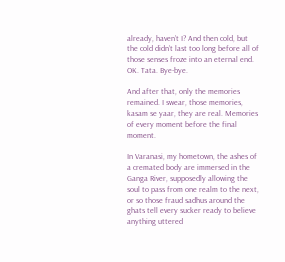already, haven’t I? And then cold, but the cold didn’t last too long before all of those senses froze into an eternal end. OK. Tata. Bye-bye.

And after that, only the memories remained. I swear, those memories, kasam se yaar, they are real. Memories of every moment before the final moment.

In Varanasi, my hometown, the ashes of a cremated body are immersed in the Ganga River, supposedly allowing the soul to pass from one realm to the next, or so those fraud sadhus around the ghats tell every sucker ready to believe anything uttered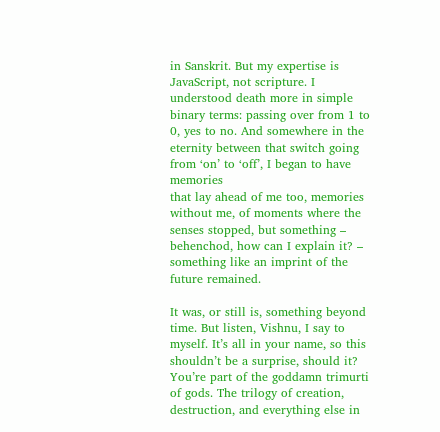in Sanskrit. But my expertise is JavaScript, not scripture. I understood death more in simple binary terms: passing over from 1 to 0, yes to no. And somewhere in the eternity between that switch going from ‘on’ to ‘off’, I began to have memories
that lay ahead of me too, memories without me, of moments where the senses stopped, but something – behenchod, how can I explain it? – something like an imprint of the future remained.

It was, or still is, something beyond time. But listen, Vishnu, I say to myself. It’s all in your name, so this shouldn’t be a surprise, should it? You’re part of the goddamn trimurti of gods. The trilogy of creation, destruction, and everything else in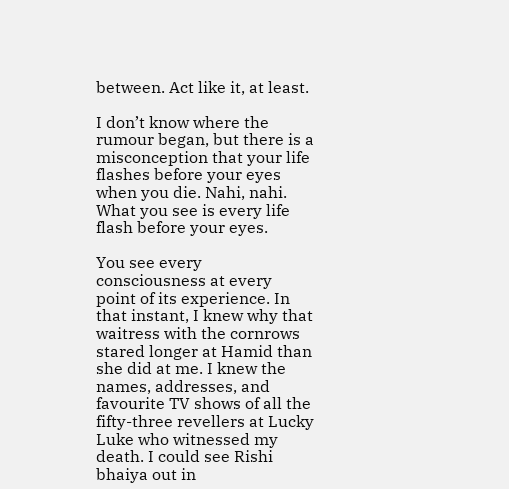between. Act like it, at least.

I don’t know where the rumour began, but there is a misconception that your life flashes before your eyes when you die. Nahi, nahi. What you see is every life flash before your eyes.

You see every consciousness at every point of its experience. In that instant, I knew why that waitress with the cornrows stared longer at Hamid than she did at me. I knew the names, addresses, and favourite TV shows of all the fifty-three revellers at Lucky Luke who witnessed my death. I could see Rishi bhaiya out in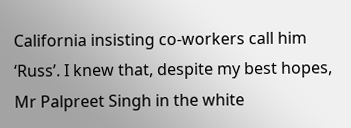California insisting co-workers call him ‘Russ’. I knew that, despite my best hopes, Mr Palpreet Singh in the white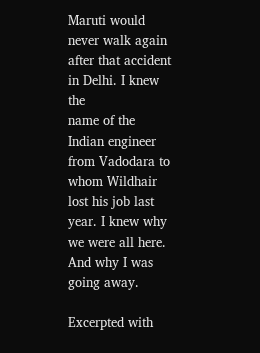Maruti would never walk again after that accident in Delhi. I knew the
name of the Indian engineer from Vadodara to whom Wildhair lost his job last year. I knew why we were all here. And why I was going away.

Excerpted with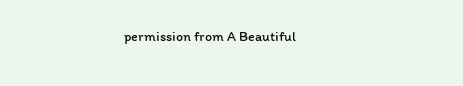permission from A Beautiful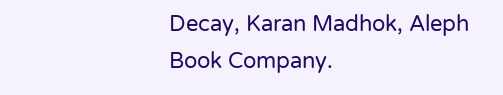Decay, Karan Madhok, Aleph Book Company.